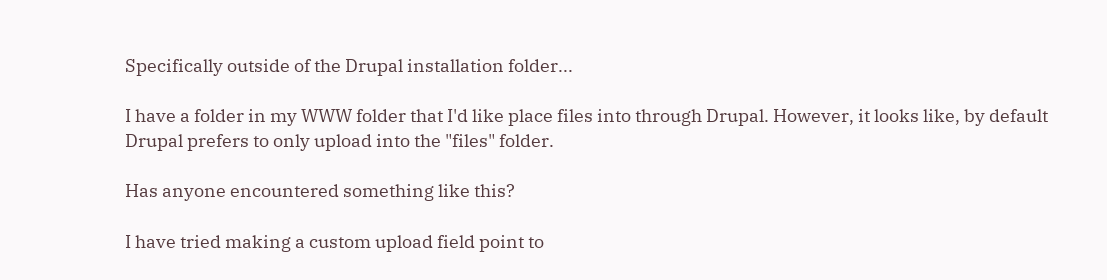Specifically outside of the Drupal installation folder...

I have a folder in my WWW folder that I'd like place files into through Drupal. However, it looks like, by default Drupal prefers to only upload into the "files" folder.

Has anyone encountered something like this?

I have tried making a custom upload field point to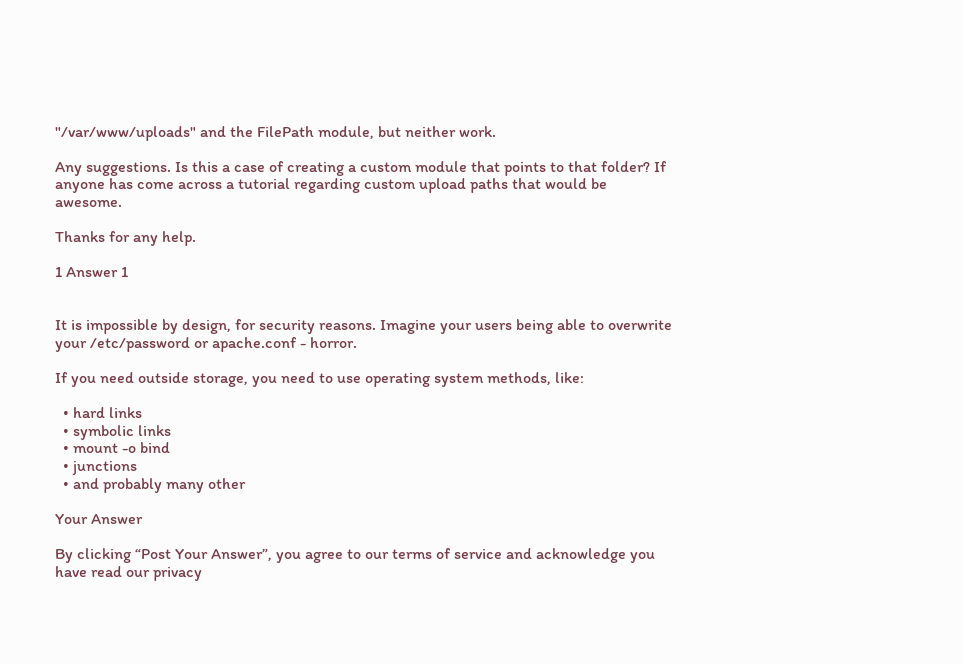"/var/www/uploads" and the FilePath module, but neither work.

Any suggestions. Is this a case of creating a custom module that points to that folder? If anyone has come across a tutorial regarding custom upload paths that would be awesome.

Thanks for any help.

1 Answer 1


It is impossible by design, for security reasons. Imagine your users being able to overwrite your /etc/password or apache.conf - horror.

If you need outside storage, you need to use operating system methods, like:

  • hard links
  • symbolic links
  • mount -o bind
  • junctions
  • and probably many other

Your Answer

By clicking “Post Your Answer”, you agree to our terms of service and acknowledge you have read our privacy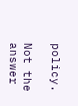policy.

Not the answer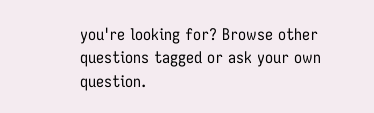you're looking for? Browse other questions tagged or ask your own question.